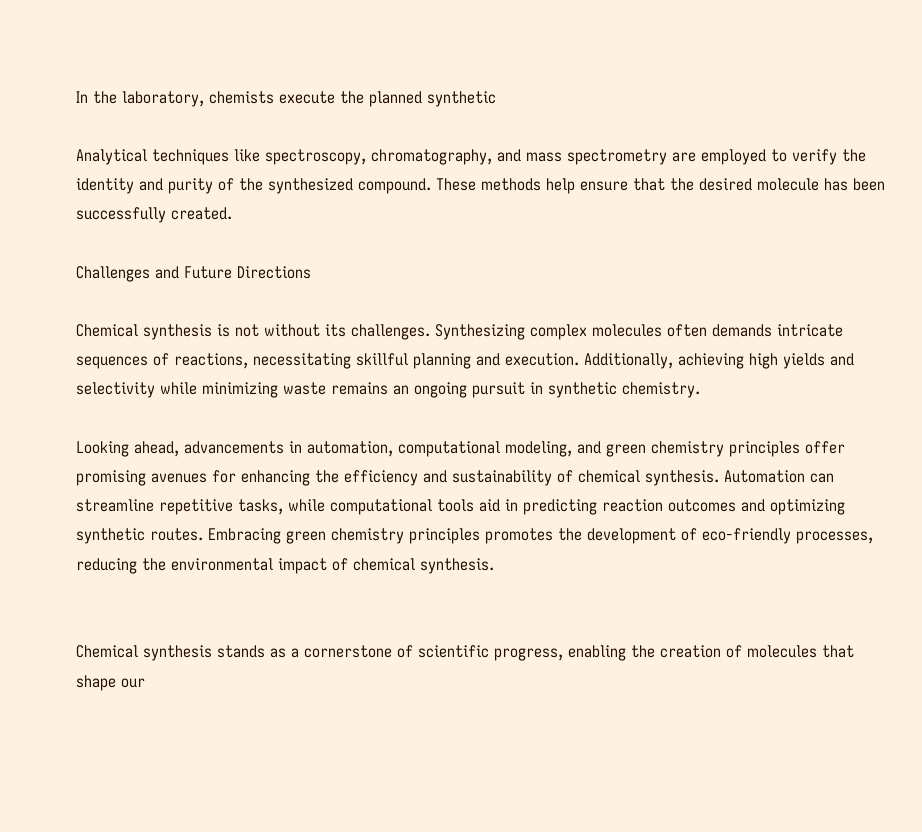In the laboratory, chemists execute the planned synthetic

Analytical techniques like spectroscopy, chromatography, and mass spectrometry are employed to verify the identity and purity of the synthesized compound. These methods help ensure that the desired molecule has been successfully created.

Challenges and Future Directions

Chemical synthesis is not without its challenges. Synthesizing complex molecules often demands intricate sequences of reactions, necessitating skillful planning and execution. Additionally, achieving high yields and selectivity while minimizing waste remains an ongoing pursuit in synthetic chemistry.

Looking ahead, advancements in automation, computational modeling, and green chemistry principles offer promising avenues for enhancing the efficiency and sustainability of chemical synthesis. Automation can streamline repetitive tasks, while computational tools aid in predicting reaction outcomes and optimizing synthetic routes. Embracing green chemistry principles promotes the development of eco-friendly processes, reducing the environmental impact of chemical synthesis.


Chemical synthesis stands as a cornerstone of scientific progress, enabling the creation of molecules that shape our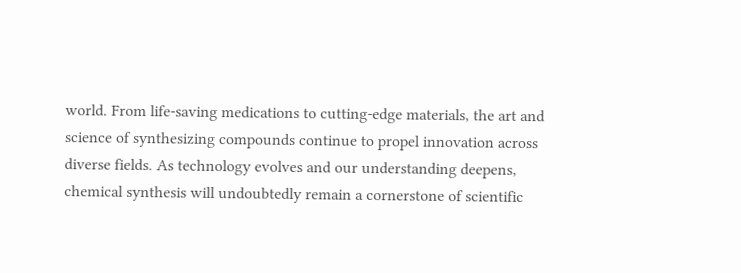world. From life-saving medications to cutting-edge materials, the art and science of synthesizing compounds continue to propel innovation across diverse fields. As technology evolves and our understanding deepens, chemical synthesis will undoubtedly remain a cornerstone of scientific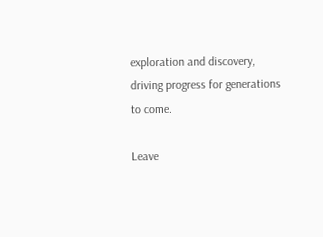exploration and discovery, driving progress for generations to come.

Leave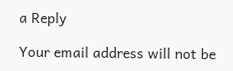a Reply

Your email address will not be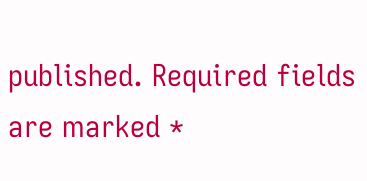published. Required fields are marked *